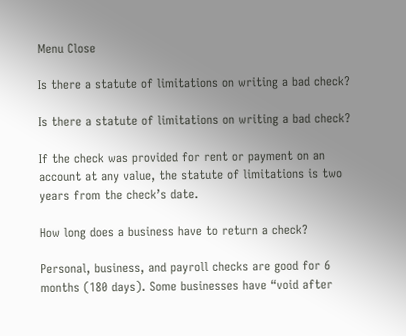Menu Close

Is there a statute of limitations on writing a bad check?

Is there a statute of limitations on writing a bad check?

If the check was provided for rent or payment on an account at any value, the statute of limitations is two years from the check’s date.

How long does a business have to return a check?

Personal, business, and payroll checks are good for 6 months (180 days). Some businesses have “void after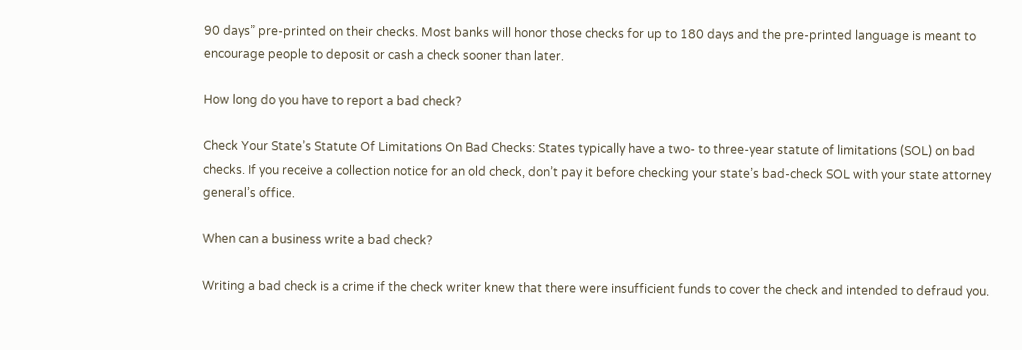90 days” pre-printed on their checks. Most banks will honor those checks for up to 180 days and the pre-printed language is meant to encourage people to deposit or cash a check sooner than later.

How long do you have to report a bad check?

Check Your State’s Statute Of Limitations On Bad Checks: States typically have a two- to three-year statute of limitations (SOL) on bad checks. If you receive a collection notice for an old check, don’t pay it before checking your state’s bad-check SOL with your state attorney general’s office.

When can a business write a bad check?

Writing a bad check is a crime if the check writer knew that there were insufficient funds to cover the check and intended to defraud you.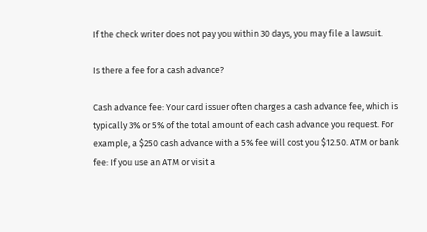If the check writer does not pay you within 30 days, you may file a lawsuit.

Is there a fee for a cash advance?

Cash advance fee: Your card issuer often charges a cash advance fee, which is typically 3% or 5% of the total amount of each cash advance you request. For example, a $250 cash advance with a 5% fee will cost you $12.50. ATM or bank fee: If you use an ATM or visit a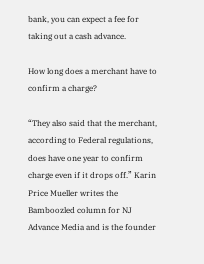bank, you can expect a fee for taking out a cash advance.

How long does a merchant have to confirm a charge?

“They also said that the merchant, according to Federal regulations, does have one year to confirm charge even if it drops off.” Karin Price Mueller writes the Bamboozled column for NJ Advance Media and is the founder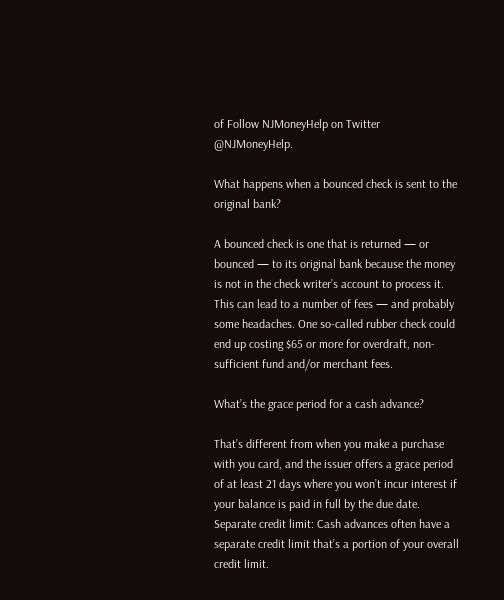of Follow NJMoneyHelp on Twitter @NJMoneyHelp.

What happens when a bounced check is sent to the original bank?

A bounced check is one that is returned — or bounced — to its original bank because the money is not in the check writer’s account to process it. This can lead to a number of fees — and probably some headaches. One so-called rubber check could end up costing $65 or more for overdraft, non-sufficient fund and/or merchant fees.

What’s the grace period for a cash advance?

That’s different from when you make a purchase with you card, and the issuer offers a grace period of at least 21 days where you won’t incur interest if your balance is paid in full by the due date. Separate credit limit: Cash advances often have a separate credit limit that’s a portion of your overall credit limit.